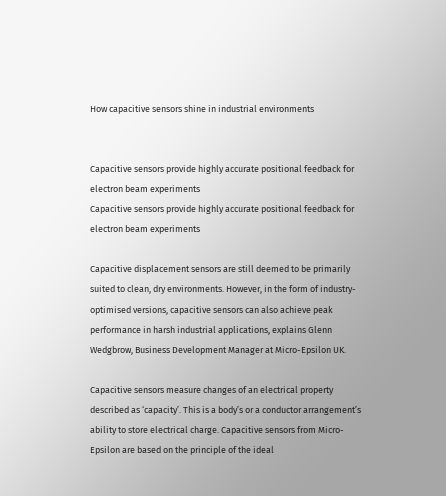How capacitive sensors shine in industrial environments


Capacitive sensors provide highly accurate positional feedback for electron beam experiments
Capacitive sensors provide highly accurate positional feedback for electron beam experiments

Capacitive displacement sensors are still deemed to be primarily suited to clean, dry environments. However, in the form of industry-optimised versions, capacitive sensors can also achieve peak performance in harsh industrial applications, explains Glenn Wedgbrow, Business Development Manager at Micro-Epsilon UK.

Capacitive sensors measure changes of an electrical property described as ‘capacity’. This is a body’s or a conductor arrangement’s ability to store electrical charge. Capacitive sensors from Micro-Epsilon are based on the principle of the ideal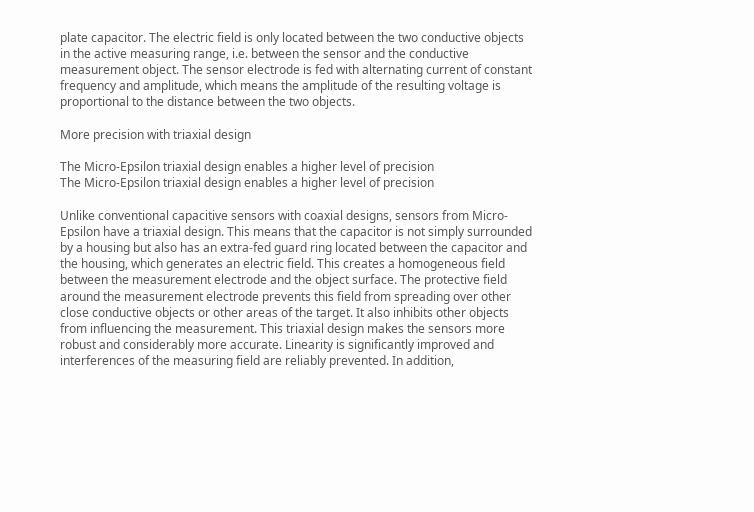plate capacitor. The electric field is only located between the two conductive objects in the active measuring range, i.e. between the sensor and the conductive measurement object. The sensor electrode is fed with alternating current of constant frequency and amplitude, which means the amplitude of the resulting voltage is proportional to the distance between the two objects.

More precision with triaxial design

The Micro-Epsilon triaxial design enables a higher level of precision
The Micro-Epsilon triaxial design enables a higher level of precision

Unlike conventional capacitive sensors with coaxial designs, sensors from Micro-Epsilon have a triaxial design. This means that the capacitor is not simply surrounded by a housing but also has an extra-fed guard ring located between the capacitor and the housing, which generates an electric field. This creates a homogeneous field between the measurement electrode and the object surface. The protective field around the measurement electrode prevents this field from spreading over other close conductive objects or other areas of the target. It also inhibits other objects from influencing the measurement. This triaxial design makes the sensors more robust and considerably more accurate. Linearity is significantly improved and interferences of the measuring field are reliably prevented. In addition,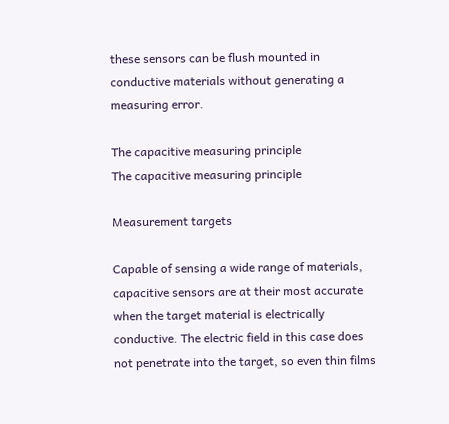these sensors can be flush mounted in conductive materials without generating a measuring error.

The capacitive measuring principle
The capacitive measuring principle

Measurement targets

Capable of sensing a wide range of materials, capacitive sensors are at their most accurate when the target material is electrically conductive. The electric field in this case does not penetrate into the target, so even thin films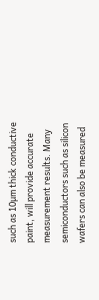such as 10µm thick conductive paint, will provide accurate measurement results. Many semiconductors such as silicon wafers can also be measured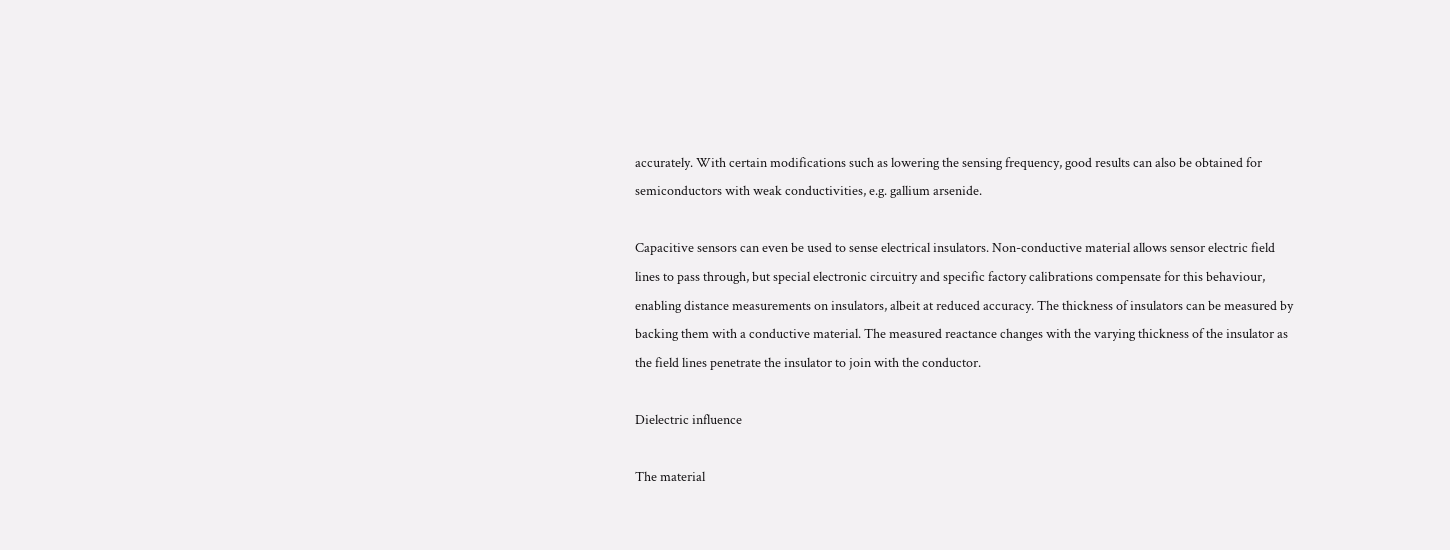accurately. With certain modifications such as lowering the sensing frequency, good results can also be obtained for semiconductors with weak conductivities, e.g. gallium arsenide.

Capacitive sensors can even be used to sense electrical insulators. Non-conductive material allows sensor electric field lines to pass through, but special electronic circuitry and specific factory calibrations compensate for this behaviour, enabling distance measurements on insulators, albeit at reduced accuracy. The thickness of insulators can be measured by backing them with a conductive material. The measured reactance changes with the varying thickness of the insulator as the field lines penetrate the insulator to join with the conductor.

Dielectric influence

The material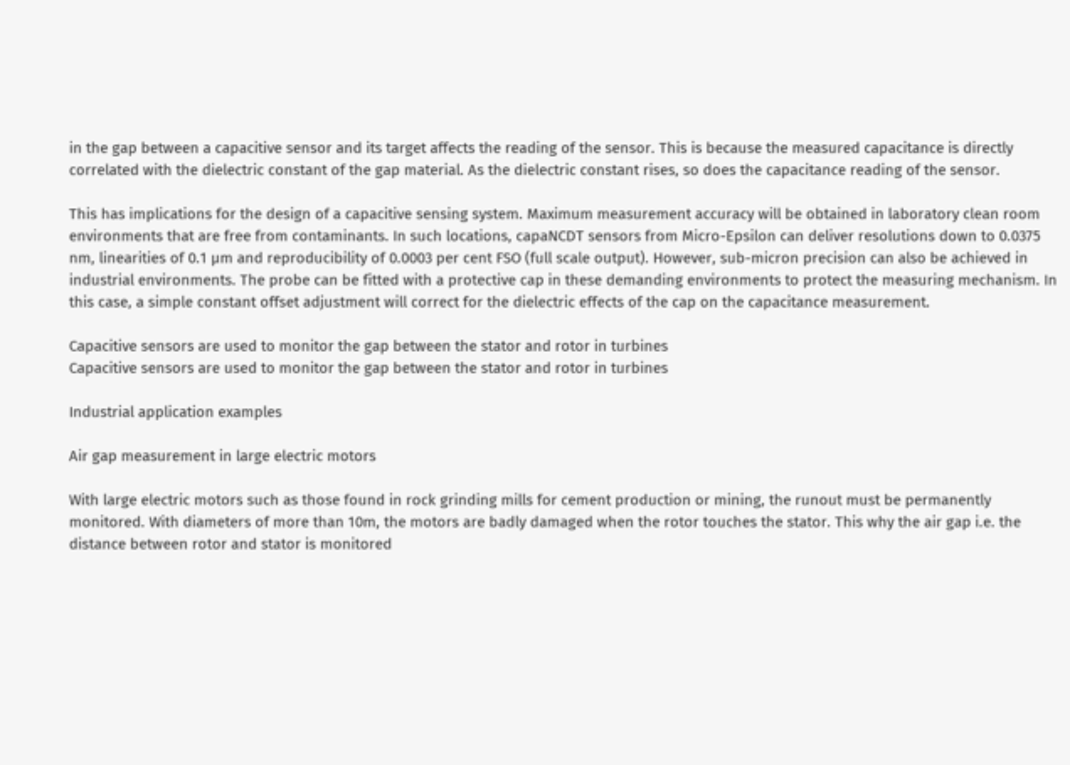in the gap between a capacitive sensor and its target affects the reading of the sensor. This is because the measured capacitance is directly correlated with the dielectric constant of the gap material. As the dielectric constant rises, so does the capacitance reading of the sensor.

This has implications for the design of a capacitive sensing system. Maximum measurement accuracy will be obtained in laboratory clean room environments that are free from contaminants. In such locations, capaNCDT sensors from Micro-Epsilon can deliver resolutions down to 0.0375 nm, linearities of 0.1 µm and reproducibility of 0.0003 per cent FSO (full scale output). However, sub-micron precision can also be achieved in industrial environments. The probe can be fitted with a protective cap in these demanding environments to protect the measuring mechanism. In this case, a simple constant offset adjustment will correct for the dielectric effects of the cap on the capacitance measurement.

Capacitive sensors are used to monitor the gap between the stator and rotor in turbines
Capacitive sensors are used to monitor the gap between the stator and rotor in turbines

Industrial application examples

Air gap measurement in large electric motors

With large electric motors such as those found in rock grinding mills for cement production or mining, the runout must be permanently monitored. With diameters of more than 10m, the motors are badly damaged when the rotor touches the stator. This why the air gap i.e. the distance between rotor and stator is monitored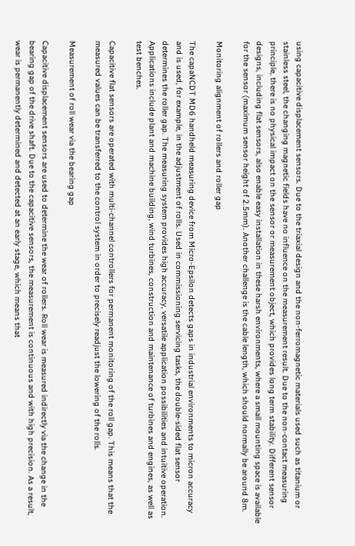using capacitive displacement sensors. Due to the triaxial design and the non-ferromagnetic materials used such as titanium or stainless steel, the changing magnetic fields have no influence on the measurement result. Due to the non-contact measuring principle, there is no physical impact on the sensor or measurement object, which provides long term stability. Different sensor designs, including flat sensors, also enable easy installation in these harsh environments, where a small mounting space is available for the sensor (maximum sensor height of 2.5mm). Another challenge is the cable length, which should normally be around 8m.

Monitoring alignment of rollers and roller gap

The capaNCDT MD6 handheld measuring device from Micro-Epsilon detects gaps in industrial environments to micron accuracy and is used, for example, in the adjustment of rolls. Used in commissioning servicing tasks, the double-sided flat sensor determines the roller gap. The measuring system provides high accuracy, versatile application possibilities and intuitive operation. Applications include plant and machine building, wind turbines, construction and maintenance of turbines and engines, as well as test benches.

Capacitive flat sensors are operated with multi-channel controllers for permanent monitoring of the roll gap. This means that the measured values can be transferred to the control system in order to precisely readjust the lowering of the rolls.

Measurement of roll wear via the bearing gap

Capacitive displacement sensors are used to determine the wear of rollers. Roll wear is measured indirectly via the change in the bearing gap of the drive shaft. Due to the capacitive sensors, the measurement is continuous and with high precision. As a result, wear is permanently determined and detected at an early stage, which means that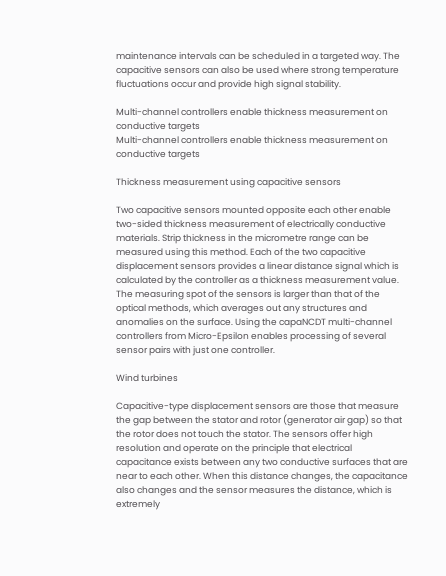maintenance intervals can be scheduled in a targeted way. The capacitive sensors can also be used where strong temperature fluctuations occur and provide high signal stability.

Multi-channel controllers enable thickness measurement on conductive targets
Multi-channel controllers enable thickness measurement on conductive targets

Thickness measurement using capacitive sensors

Two capacitive sensors mounted opposite each other enable two-sided thickness measurement of electrically conductive materials. Strip thickness in the micrometre range can be measured using this method. Each of the two capacitive displacement sensors provides a linear distance signal which is calculated by the controller as a thickness measurement value. The measuring spot of the sensors is larger than that of the optical methods, which averages out any structures and anomalies on the surface. Using the capaNCDT multi-channel controllers from Micro-Epsilon enables processing of several sensor pairs with just one controller.

Wind turbines

Capacitive-type displacement sensors are those that measure the gap between the stator and rotor (generator air gap) so that the rotor does not touch the stator. The sensors offer high resolution and operate on the principle that electrical capacitance exists between any two conductive surfaces that are near to each other. When this distance changes, the capacitance also changes and the sensor measures the distance, which is extremely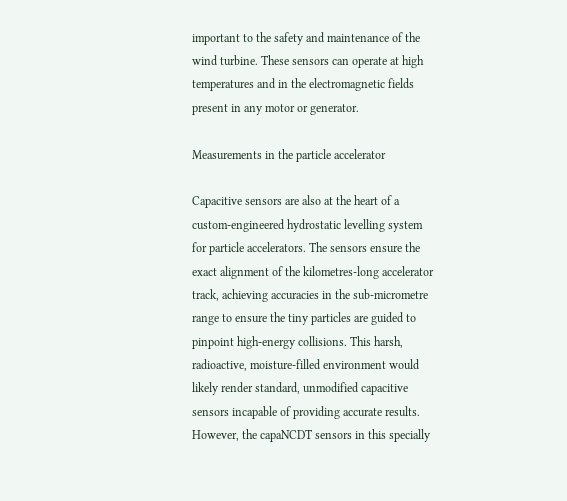important to the safety and maintenance of the wind turbine. These sensors can operate at high temperatures and in the electromagnetic fields present in any motor or generator.

Measurements in the particle accelerator

Capacitive sensors are also at the heart of a custom-engineered hydrostatic levelling system for particle accelerators. The sensors ensure the exact alignment of the kilometres-long accelerator track, achieving accuracies in the sub-micrometre range to ensure the tiny particles are guided to pinpoint high-energy collisions. This harsh, radioactive, moisture-filled environment would likely render standard, unmodified capacitive sensors incapable of providing accurate results. However, the capaNCDT sensors in this specially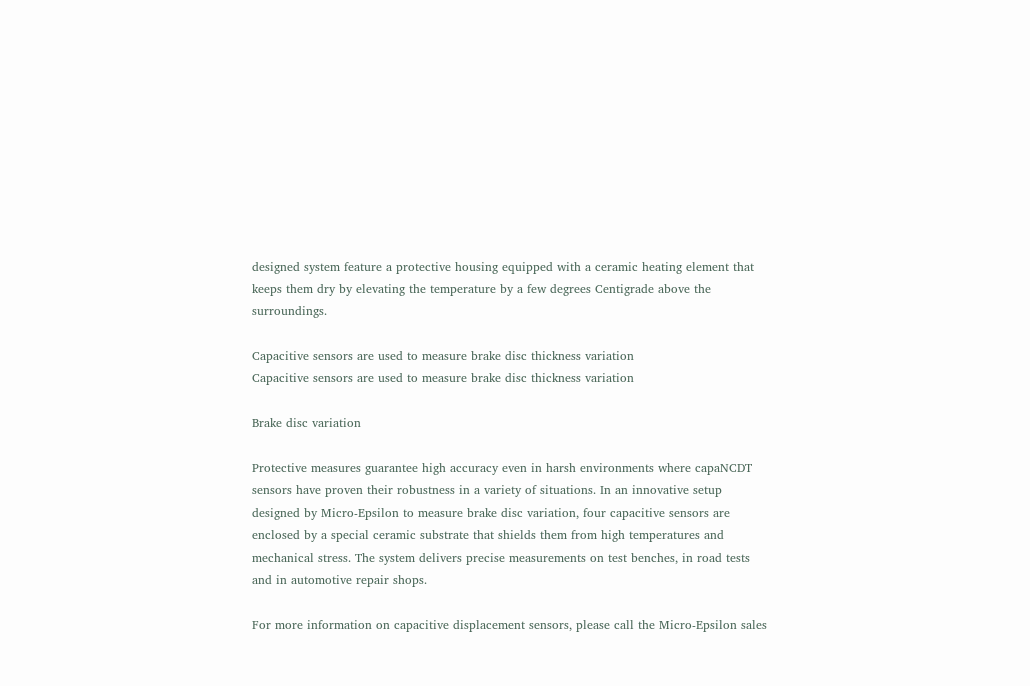designed system feature a protective housing equipped with a ceramic heating element that keeps them dry by elevating the temperature by a few degrees Centigrade above the surroundings.

Capacitive sensors are used to measure brake disc thickness variation
Capacitive sensors are used to measure brake disc thickness variation

Brake disc variation

Protective measures guarantee high accuracy even in harsh environments where capaNCDT sensors have proven their robustness in a variety of situations. In an innovative setup designed by Micro-Epsilon to measure brake disc variation, four capacitive sensors are enclosed by a special ceramic substrate that shields them from high temperatures and mechanical stress. The system delivers precise measurements on test benches, in road tests and in automotive repair shops.

For more information on capacitive displacement sensors, please call the Micro-Epsilon sales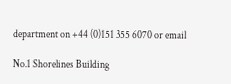department on +44 (0)151 355 6070 or email

No.1 Shorelines Building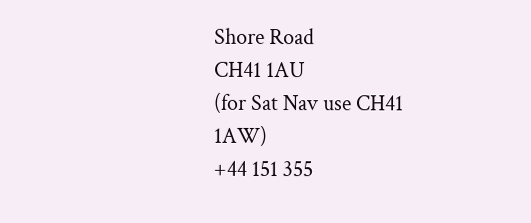Shore Road
CH41 1AU
(for Sat Nav use CH41 1AW)
+44 151 355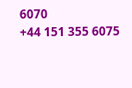6070
+44 151 355 6075